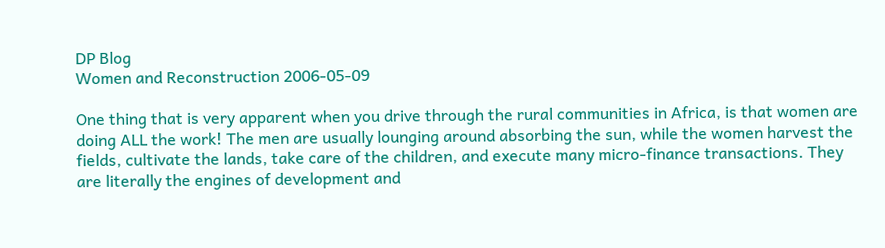DP Blog
Women and Reconstruction 2006-05-09

One thing that is very apparent when you drive through the rural communities in Africa, is that women are doing ALL the work! The men are usually lounging around absorbing the sun, while the women harvest the fields, cultivate the lands, take care of the children, and execute many micro-finance transactions. They are literally the engines of development and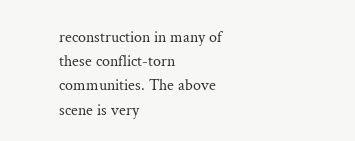reconstruction in many of these conflict-torn communities. The above scene is very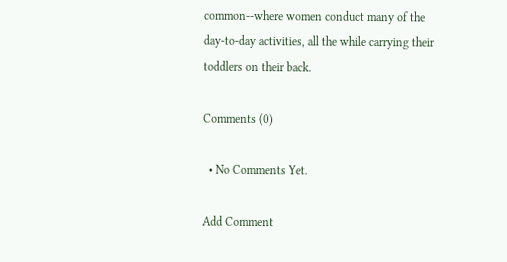common--where women conduct many of the day-to-day activities, all the while carrying their toddlers on their back.

Comments (0)

  • No Comments Yet.

Add Comment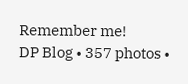Remember me!
DP Blog • 357 photos •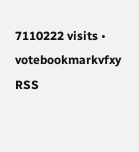7110222 visits • votebookmarkvfxy RSS